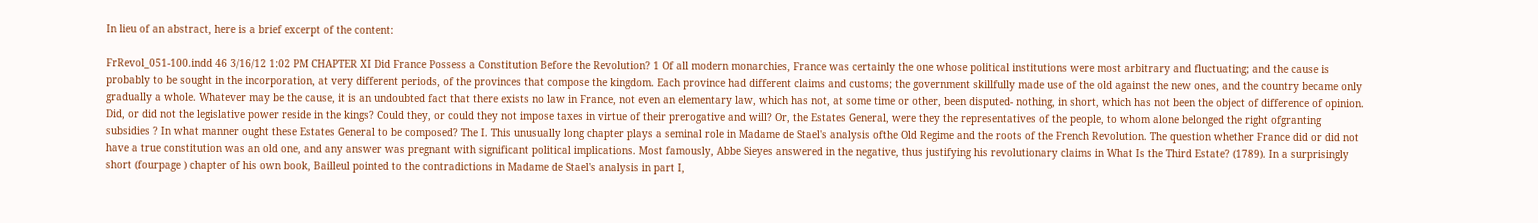In lieu of an abstract, here is a brief excerpt of the content:

FrRevol_051-100.indd 46 3/16/12 1:02 PM CHAPTER XI Did France Possess a Constitution Before the Revolution? 1 Of all modern monarchies, France was certainly the one whose political institutions were most arbitrary and fluctuating; and the cause is probably to be sought in the incorporation, at very different periods, of the provinces that compose the kingdom. Each province had different claims and customs; the government skillfully made use of the old against the new ones, and the country became only gradually a whole. Whatever may be the cause, it is an undoubted fact that there exists no law in France, not even an elementary law, which has not, at some time or other, been disputed- nothing, in short, which has not been the object of difference of opinion. Did, or did not the legislative power reside in the kings? Could they, or could they not impose taxes in virtue of their prerogative and will? Or, the Estates General, were they the representatives of the people, to whom alone belonged the right ofgranting subsidies ? In what manner ought these Estates General to be composed? The I. This unusually long chapter plays a seminal role in Madame de Stael's analysis ofthe Old Regime and the roots of the French Revolution. The question whether France did or did not have a true constitution was an old one, and any answer was pregnant with significant political implications. Most famously, Abbe Sieyes answered in the negative, thus justifying his revolutionary claims in What Is the Third Estate? (1789). In a surprisingly short (fourpage ) chapter of his own book, Bailleul pointed to the contradictions in Madame de Stael's analysis in part I,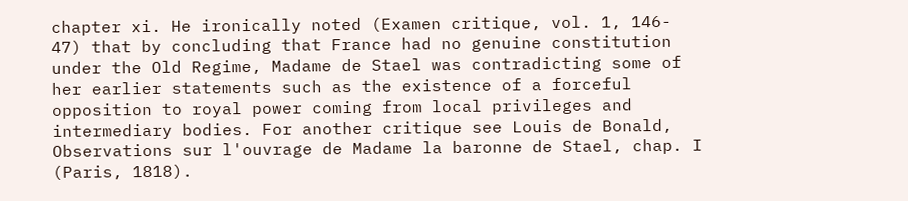chapter xi. He ironically noted (Examen critique, vol. 1, 146- 47) that by concluding that France had no genuine constitution under the Old Regime, Madame de Stael was contradicting some of her earlier statements such as the existence of a forceful opposition to royal power coming from local privileges and intermediary bodies. For another critique see Louis de Bonald, Observations sur l'ouvrage de Madame la baronne de Stael, chap. I (Paris, 1818).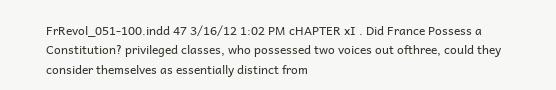FrRevol_051-100.indd 47 3/16/12 1:02 PM cHAPTER xI . Did France Possess a Constitution? privileged classes, who possessed two voices out ofthree, could they consider themselves as essentially distinct from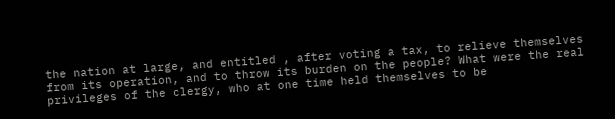the nation at large, and entitled , after voting a tax, to relieve themselves from its operation, and to throw its burden on the people? What were the real privileges of the clergy, who at one time held themselves to be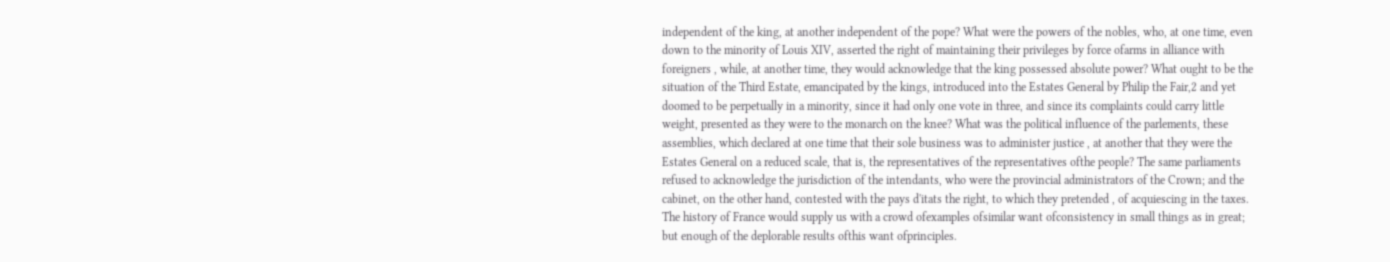independent of the king, at another independent of the pope? What were the powers of the nobles, who, at one time, even down to the minority of Louis XIV, asserted the right of maintaining their privileges by force ofarms in alliance with foreigners , while, at another time, they would acknowledge that the king possessed absolute power? What ought to be the situation of the Third Estate, emancipated by the kings, introduced into the Estates General by Philip the Fair,2 and yet doomed to be perpetually in a minority, since it had only one vote in three, and since its complaints could carry little weight, presented as they were to the monarch on the knee? What was the political influence of the parlements, these assemblies, which declared at one time that their sole business was to administer justice , at another that they were the Estates General on a reduced scale, that is, the representatives of the representatives ofthe people? The same parliaments refused to acknowledge the jurisdiction of the intendants, who were the provincial administrators of the Crown; and the cabinet, on the other hand, contested with the pays d'itats the right, to which they pretended , of acquiescing in the taxes. The history of France would supply us with a crowd ofexamples ofsimilar want ofconsistency in small things as in great; but enough of the deplorable results ofthis want ofprinciples.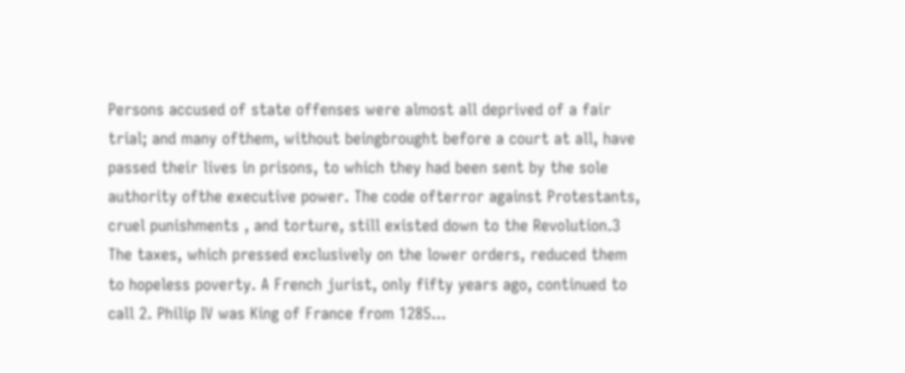Persons accused of state offenses were almost all deprived of a fair trial; and many ofthem, without beingbrought before a court at all, have passed their lives in prisons, to which they had been sent by the sole authority ofthe executive power. The code ofterror against Protestants, cruel punishments , and torture, still existed down to the Revolution.3 The taxes, which pressed exclusively on the lower orders, reduced them to hopeless poverty. A French jurist, only fifty years ago, continued to call 2. Philip IV was King of France from 1285...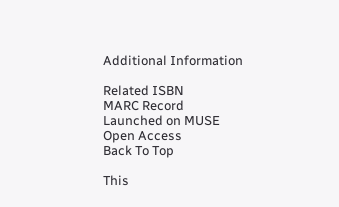Additional Information

Related ISBN
MARC Record
Launched on MUSE
Open Access
Back To Top

This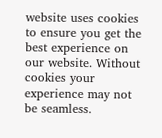website uses cookies to ensure you get the best experience on our website. Without cookies your experience may not be seamless.